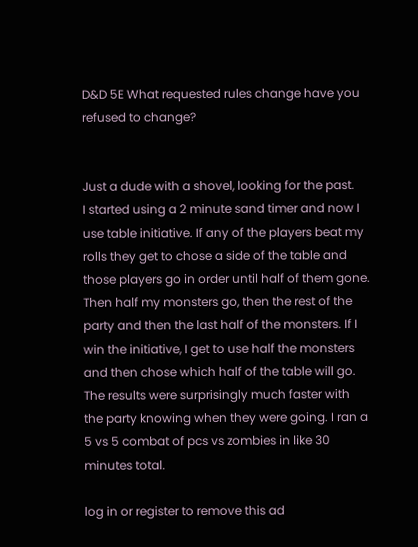D&D 5E What requested rules change have you refused to change?


Just a dude with a shovel, looking for the past.
I started using a 2 minute sand timer and now I use table initiative. If any of the players beat my rolls they get to chose a side of the table and those players go in order until half of them gone. Then half my monsters go, then the rest of the party and then the last half of the monsters. If I win the initiative, I get to use half the monsters and then chose which half of the table will go. The results were surprisingly much faster with the party knowing when they were going. I ran a 5 vs 5 combat of pcs vs zombies in like 30 minutes total.

log in or register to remove this ad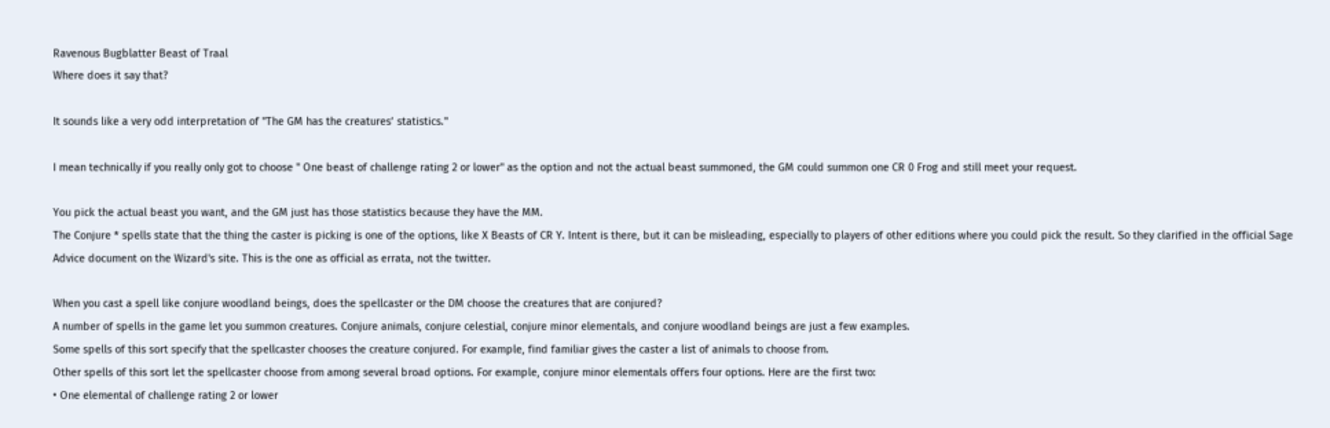Ravenous Bugblatter Beast of Traal
Where does it say that?

It sounds like a very odd interpretation of "The GM has the creatures’ statistics."

I mean technically if you really only got to choose " One beast of challenge rating 2 or lower" as the option and not the actual beast summoned, the GM could summon one CR 0 Frog and still meet your request.

You pick the actual beast you want, and the GM just has those statistics because they have the MM.
The Conjure * spells state that the thing the caster is picking is one of the options, like X Beasts of CR Y. Intent is there, but it can be misleading, especially to players of other editions where you could pick the result. So they clarified in the official Sage Advice document on the Wizard's site. This is the one as official as errata, not the twitter.

When you cast a spell like conjure woodland beings, does the spellcaster or the DM choose the creatures that are conjured?
A number of spells in the game let you summon creatures. Conjure animals, conjure celestial, conjure minor elementals, and conjure woodland beings are just a few examples.
Some spells of this sort specify that the spellcaster chooses the creature conjured. For example, find familiar gives the caster a list of animals to choose from.
Other spells of this sort let the spellcaster choose from among several broad options. For example, conjure minor elementals offers four options. Here are the first two:
• One elemental of challenge rating 2 or lower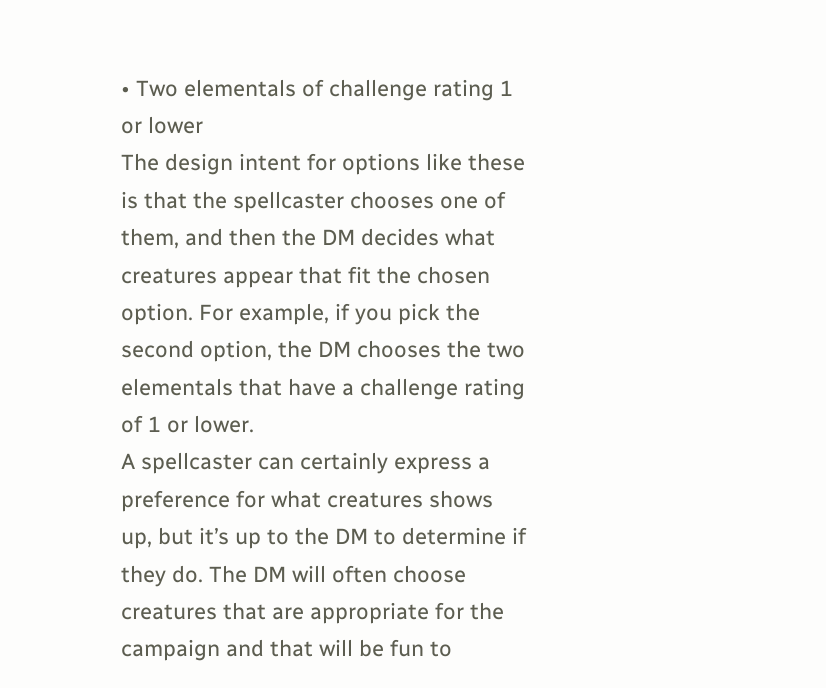• Two elementals of challenge rating 1 or lower
The design intent for options like these is that the spellcaster chooses one of them, and then the DM decides what creatures appear that fit the chosen option. For example, if you pick the second option, the DM chooses the two elementals that have a challenge rating of 1 or lower.
A spellcaster can certainly express a preference for what creatures shows up, but it’s up to the DM to determine if they do. The DM will often choose creatures that are appropriate for the campaign and that will be fun to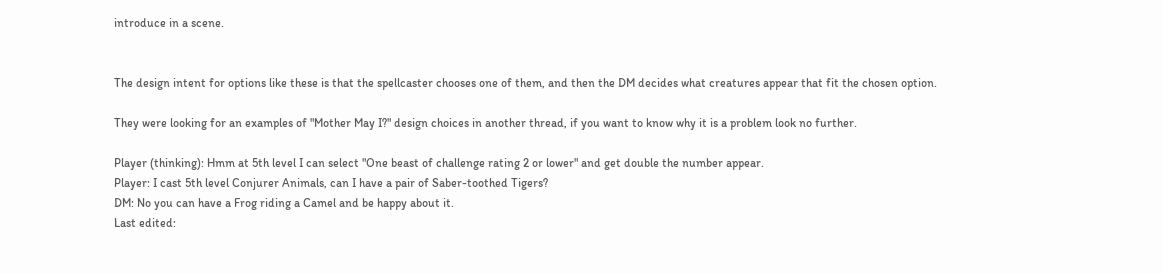introduce in a scene.


The design intent for options like these is that the spellcaster chooses one of them, and then the DM decides what creatures appear that fit the chosen option.

They were looking for an examples of "Mother May I?" design choices in another thread, if you want to know why it is a problem look no further.

Player (thinking): Hmm at 5th level I can select "One beast of challenge rating 2 or lower" and get double the number appear.
Player: I cast 5th level Conjurer Animals, can I have a pair of Saber-toothed Tigers?
DM: No you can have a Frog riding a Camel and be happy about it.
Last edited: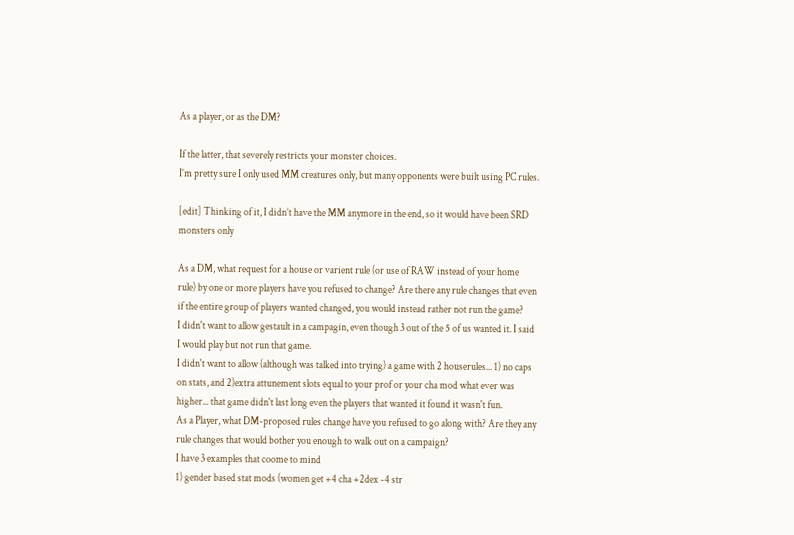As a player, or as the DM?

If the latter, that severely restricts your monster choices.
I’m pretty sure I only used MM creatures only, but many opponents were built using PC rules.

[edit] Thinking of it, I didn’t have the MM anymore in the end, so it would have been SRD monsters only

As a DM, what request for a house or varient rule (or use of RAW instead of your home rule) by one or more players have you refused to change? Are there any rule changes that even if the entire group of players wanted changed, you would instead rather not run the game?
I didn't want to allow gestault in a campagin, even though 3 out of the 5 of us wanted it. I said I would play but not run that game.
I didn't want to allow (although was talked into trying) a game with 2 houserules... 1) no caps on stats, and 2)extra attunement slots equal to your prof or your cha mod what ever was higher... that game didn't last long even the players that wanted it found it wasn't fun.
As a Player, what DM-proposed rules change have you refused to go along with? Are they any rule changes that would bother you enough to walk out on a campaign?
I have 3 examples that coome to mind
1) gender based stat mods (women get +4 cha +2dex -4 str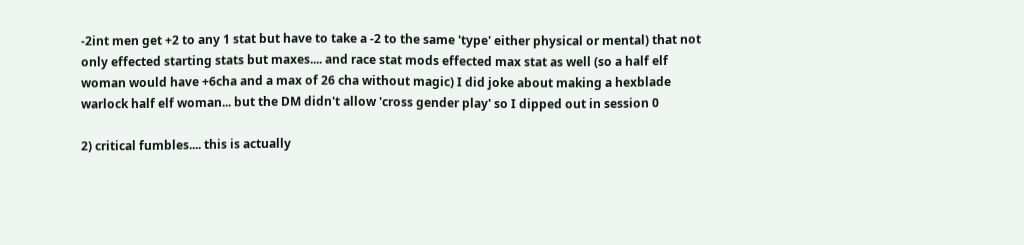-2int men get +2 to any 1 stat but have to take a -2 to the same 'type' either physical or mental) that not only effected starting stats but maxes.... and race stat mods effected max stat as well (so a half elf woman would have +6cha and a max of 26 cha without magic) I did joke about making a hexblade warlock half elf woman... but the DM didn't allow 'cross gender play' so I dipped out in session 0

2) critical fumbles.... this is actually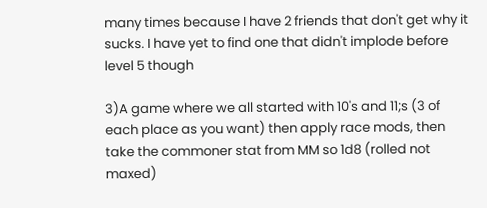many times because I have 2 friends that don't get why it sucks. I have yet to find one that didn't implode before level 5 though

3)A game where we all started with 10's and 11;s (3 of each place as you want) then apply race mods, then take the commoner stat from MM so 1d8 (rolled not maxed)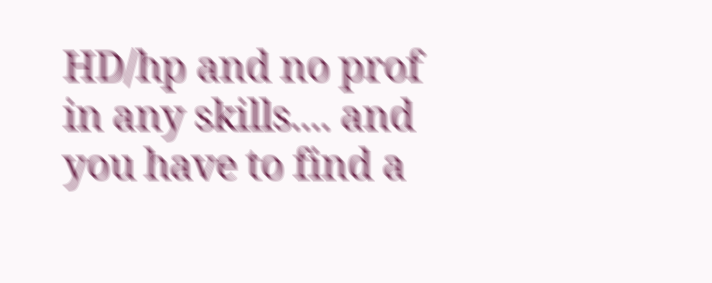HD/hp and no prof in any skills.... and you have to find a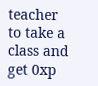teacher to take a class and get 0xp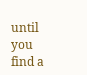until you find a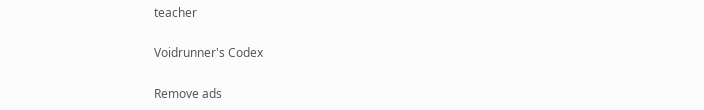teacher

Voidrunner's Codex

Remove ads